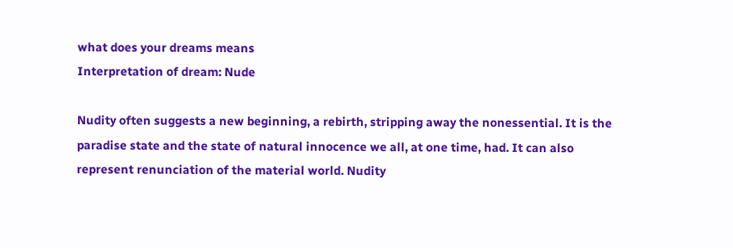what does your dreams means
Interpretation of dream: Nude

Nudity often suggests a new beginning, a rebirth, stripping away the nonessential. It is the paradise state and the state of natural innocence we all, at one time, had. It can also represent renunciation of the material world. Nudity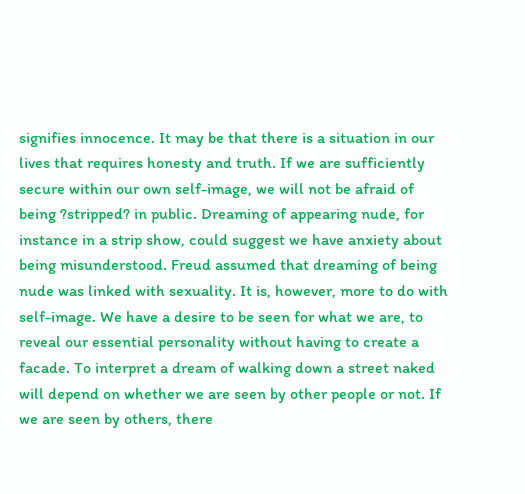signifies innocence. It may be that there is a situation in our lives that requires honesty and truth. If we are sufficiently secure within our own self-image, we will not be afraid of being ?stripped? in public. Dreaming of appearing nude, for instance in a strip show, could suggest we have anxiety about being misunderstood. Freud assumed that dreaming of being nude was linked with sexuality. It is, however, more to do with self-image. We have a desire to be seen for what we are, to reveal our essential personality without having to create a facade. To interpret a dream of walking down a street naked will depend on whether we are seen by other people or not. If we are seen by others, there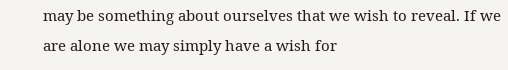may be something about ourselves that we wish to reveal. If we are alone we may simply have a wish for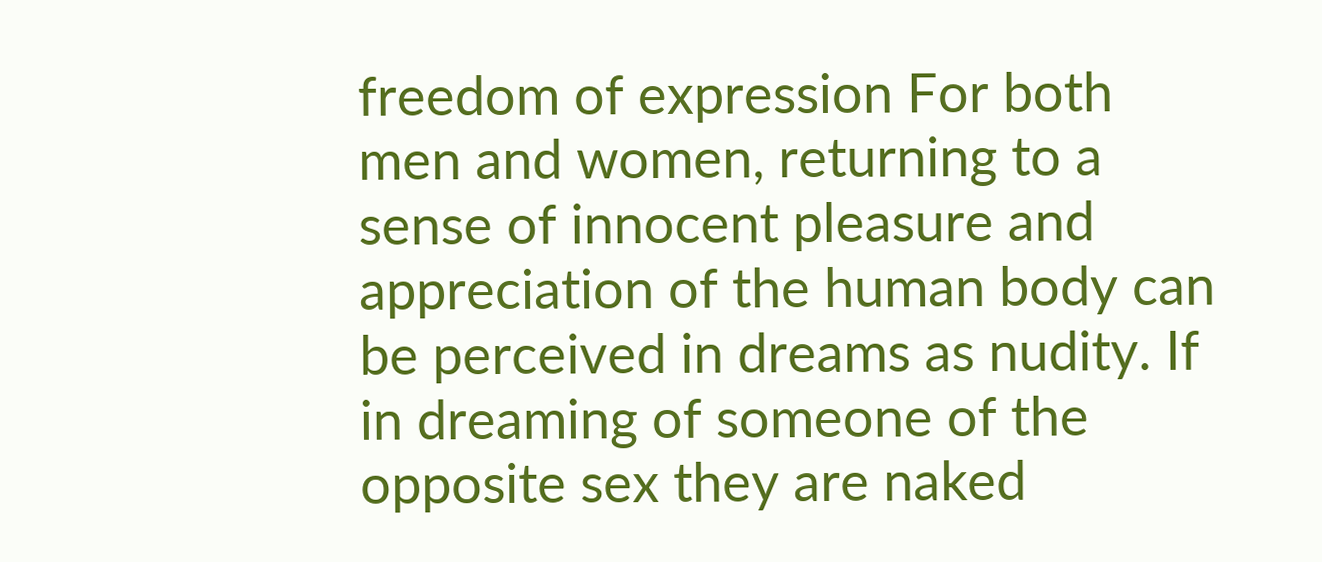freedom of expression For both men and women, returning to a sense of innocent pleasure and appreciation of the human body can be perceived in dreams as nudity. If in dreaming of someone of the opposite sex they are naked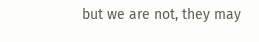but we are not, they may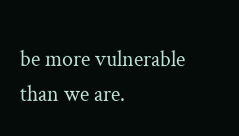be more vulnerable than we are.